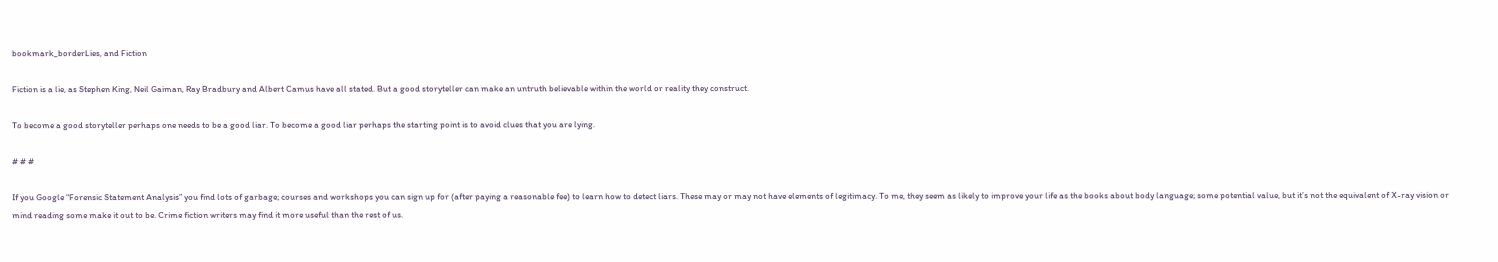bookmark_borderLies, and Fiction

Fiction is a lie, as Stephen King, Neil Gaiman, Ray Bradbury and Albert Camus have all stated. But a good storyteller can make an untruth believable within the world or reality they construct.

To become a good storyteller perhaps one needs to be a good liar. To become a good liar perhaps the starting point is to avoid clues that you are lying.

# # #

If you Google “Forensic Statement Analysis” you find lots of garbage; courses and workshops you can sign up for (after paying a reasonable fee) to learn how to detect liars. These may or may not have elements of legitimacy. To me, they seem as likely to improve your life as the books about body language; some potential value, but it’s not the equivalent of X-ray vision or mind reading some make it out to be. Crime fiction writers may find it more useful than the rest of us.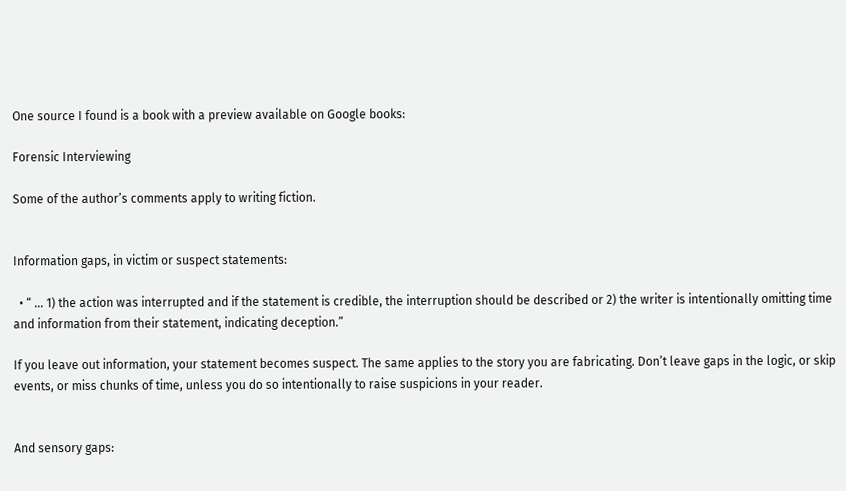One source I found is a book with a preview available on Google books:

Forensic Interviewing

Some of the author’s comments apply to writing fiction.


Information gaps, in victim or suspect statements:

  • “ … 1) the action was interrupted and if the statement is credible, the interruption should be described or 2) the writer is intentionally omitting time and information from their statement, indicating deception.”

If you leave out information, your statement becomes suspect. The same applies to the story you are fabricating. Don’t leave gaps in the logic, or skip events, or miss chunks of time, unless you do so intentionally to raise suspicions in your reader.


And sensory gaps: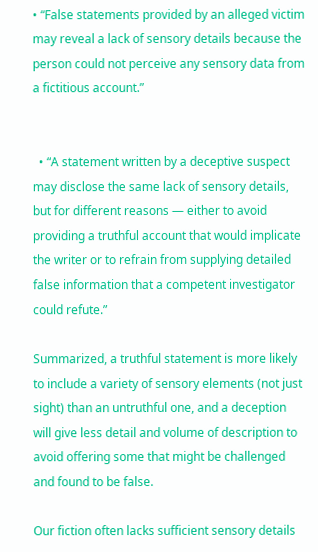• “False statements provided by an alleged victim may reveal a lack of sensory details because the person could not perceive any sensory data from a fictitious account.”


  • “A statement written by a deceptive suspect may disclose the same lack of sensory details, but for different reasons — either to avoid providing a truthful account that would implicate the writer or to refrain from supplying detailed false information that a competent investigator could refute.”

Summarized, a truthful statement is more likely to include a variety of sensory elements (not just sight) than an untruthful one, and a deception will give less detail and volume of description to avoid offering some that might be challenged and found to be false.

Our fiction often lacks sufficient sensory details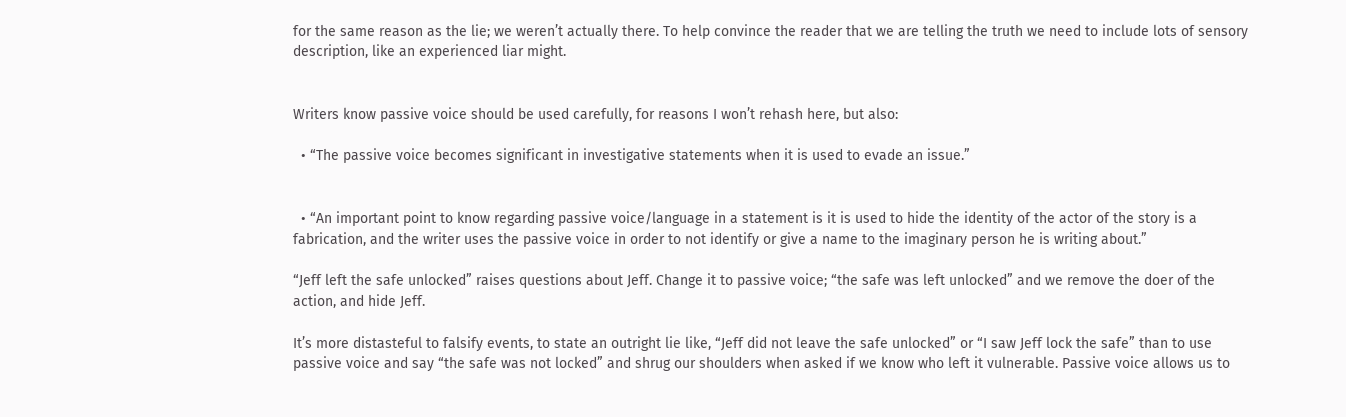for the same reason as the lie; we weren’t actually there. To help convince the reader that we are telling the truth we need to include lots of sensory description, like an experienced liar might.


Writers know passive voice should be used carefully, for reasons I won’t rehash here, but also:

  • “The passive voice becomes significant in investigative statements when it is used to evade an issue.”


  • “An important point to know regarding passive voice/language in a statement is it is used to hide the identity of the actor of the story is a fabrication, and the writer uses the passive voice in order to not identify or give a name to the imaginary person he is writing about.”

“Jeff left the safe unlocked” raises questions about Jeff. Change it to passive voice; “the safe was left unlocked” and we remove the doer of the action, and hide Jeff.

It’s more distasteful to falsify events, to state an outright lie like, “Jeff did not leave the safe unlocked” or “I saw Jeff lock the safe” than to use passive voice and say “the safe was not locked” and shrug our shoulders when asked if we know who left it vulnerable. Passive voice allows us to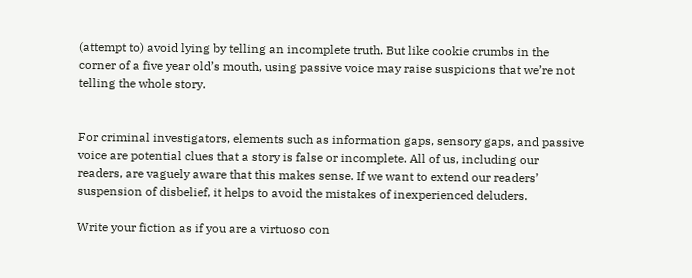(attempt to) avoid lying by telling an incomplete truth. But like cookie crumbs in the corner of a five year old’s mouth, using passive voice may raise suspicions that we’re not telling the whole story.


For criminal investigators, elements such as information gaps, sensory gaps, and passive voice are potential clues that a story is false or incomplete. All of us, including our readers, are vaguely aware that this makes sense. If we want to extend our readers’ suspension of disbelief, it helps to avoid the mistakes of inexperienced deluders.

Write your fiction as if you are a virtuoso con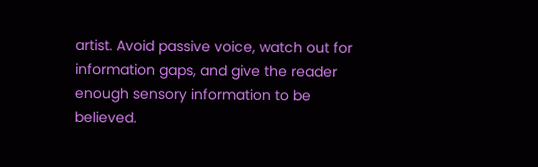artist. Avoid passive voice, watch out for information gaps, and give the reader enough sensory information to be believed.